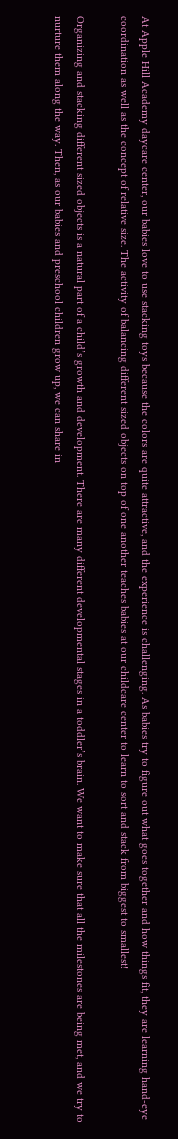At Apple Hill Academy daycare center, our babies love to use stacking toys because the colors are quite attractive, and the experience is challenging. As babies try to figure out what goes together and how things fit, they are learning hand-eye coordination as well as the concept of relative size. The activity of balancing different sized objects on top of one another teaches babies at our childcare center to learn to sort and stack from biggest to smallest!

Organizing and stacking different sized objects is a natural part of a child’s growth and development. There are many different developmental stages in a toddler’s brain. We want to make sure that all the milestones are being met, and we try to nurture them along the way. Then, as our babies and preschool children grow up, we can share in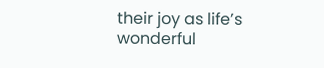their joy as life’s wonderful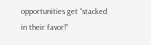opportunities get “stacked in their favor!”